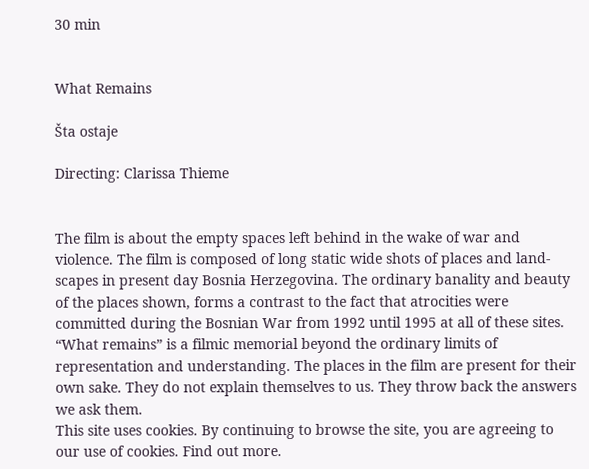30 min


What Remains

Šta ostaje

Directing: Clarissa Thieme


The film is about the empty spaces left behind in the wake of war and violence. The film is composed of long static wide shots of places and land- scapes in present day Bosnia Herzegovina. The ordinary banality and beauty of the places shown, forms a contrast to the fact that atrocities were committed during the Bosnian War from 1992 until 1995 at all of these sites.
“What remains” is a filmic memorial beyond the ordinary limits of representation and understanding. The places in the film are present for their own sake. They do not explain themselves to us. They throw back the answers we ask them.
This site uses cookies. By continuing to browse the site, you are agreeing to our use of cookies. Find out more.